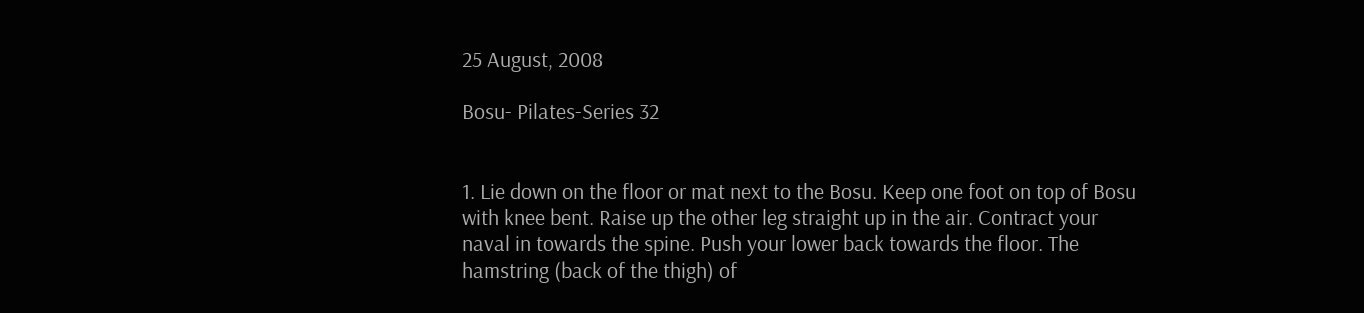25 August, 2008

Bosu- Pilates-Series 32


1. Lie down on the floor or mat next to the Bosu. Keep one foot on top of Bosu with knee bent. Raise up the other leg straight up in the air. Contract your naval in towards the spine. Push your lower back towards the floor. The hamstring (back of the thigh) of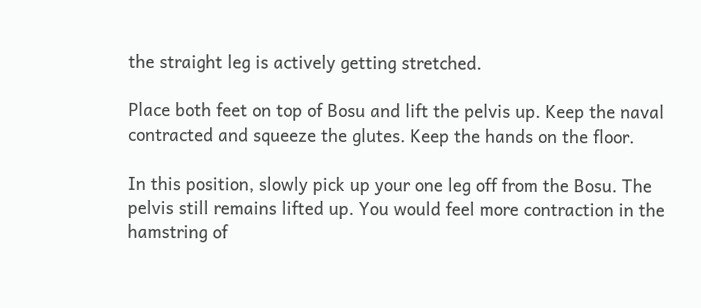the straight leg is actively getting stretched.

Place both feet on top of Bosu and lift the pelvis up. Keep the naval contracted and squeeze the glutes. Keep the hands on the floor.

In this position, slowly pick up your one leg off from the Bosu. The pelvis still remains lifted up. You would feel more contraction in the hamstring of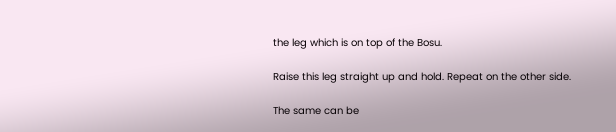the leg which is on top of the Bosu.

Raise this leg straight up and hold. Repeat on the other side.

The same can be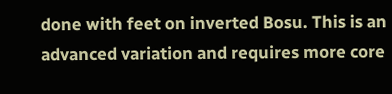done with feet on inverted Bosu. This is an advanced variation and requires more core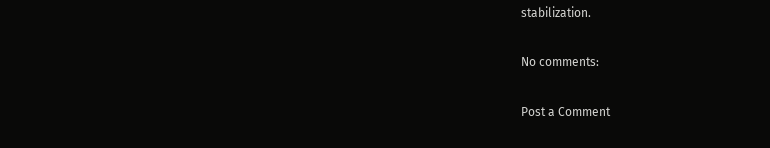stabilization.

No comments:

Post a Comment